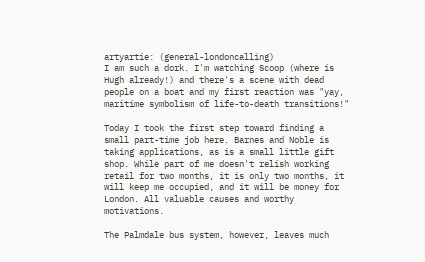artyartie: (general-londoncalling)
I am such a dork. I'm watching Scoop (where is Hugh already!) and there's a scene with dead people on a boat and my first reaction was "yay, maritime symbolism of life-to-death transitions!"

Today I took the first step toward finding a small part-time job here. Barnes and Noble is taking applications, as is a small little gift shop. While part of me doesn't relish working retail for two months, it is only two months, it will keep me occupied, and it will be money for London. All valuable causes and worthy motivations.

The Palmdale bus system, however, leaves much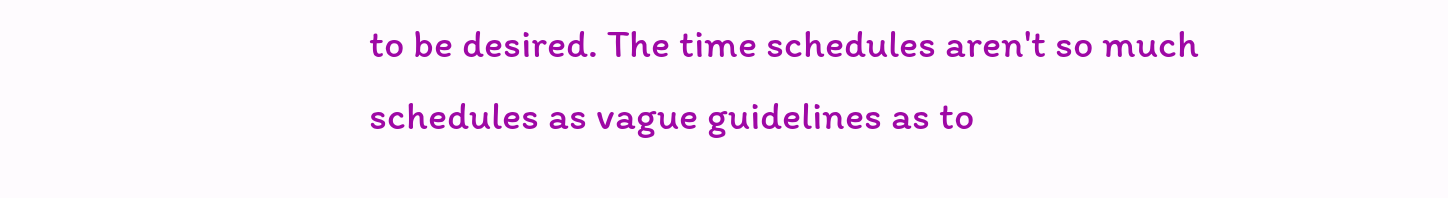to be desired. The time schedules aren't so much schedules as vague guidelines as to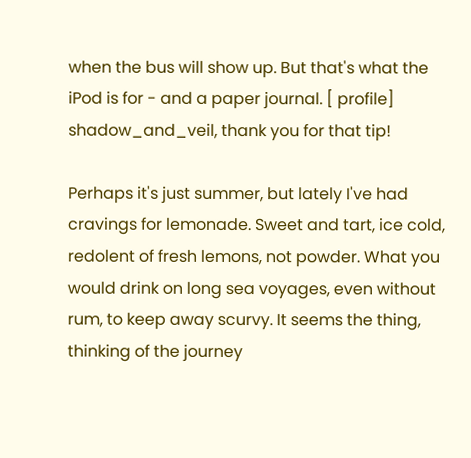when the bus will show up. But that's what the iPod is for - and a paper journal. [ profile] shadow_and_veil, thank you for that tip!

Perhaps it's just summer, but lately I've had cravings for lemonade. Sweet and tart, ice cold, redolent of fresh lemons, not powder. What you would drink on long sea voyages, even without rum, to keep away scurvy. It seems the thing, thinking of the journey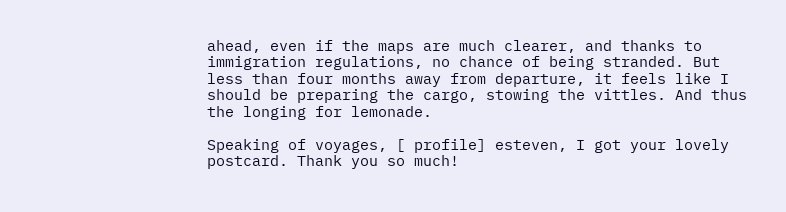ahead, even if the maps are much clearer, and thanks to immigration regulations, no chance of being stranded. But less than four months away from departure, it feels like I should be preparing the cargo, stowing the vittles. And thus the longing for lemonade.

Speaking of voyages, [ profile] esteven, I got your lovely postcard. Thank you so much!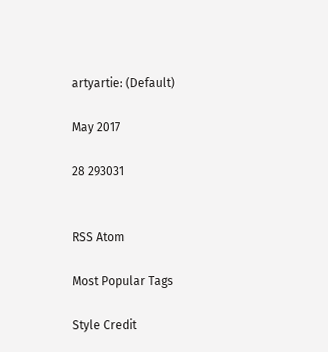artyartie: (Default)

May 2017

28 293031


RSS Atom

Most Popular Tags

Style Credit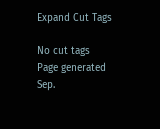Expand Cut Tags

No cut tags
Page generated Sep.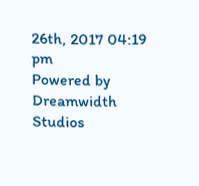26th, 2017 04:19 pm
Powered by Dreamwidth Studios